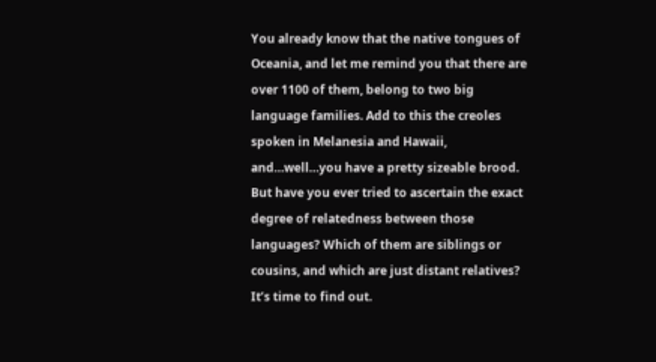You already know that the native tongues of Oceania, and let me remind you that there are over 1100 of them, belong to two big language families. Add to this the creoles spoken in Melanesia and Hawaii, and…well…you have a pretty sizeable brood. But have you ever tried to ascertain the exact degree of relatedness between those languages? Which of them are siblings or cousins, and which are just distant relatives? It’s time to find out.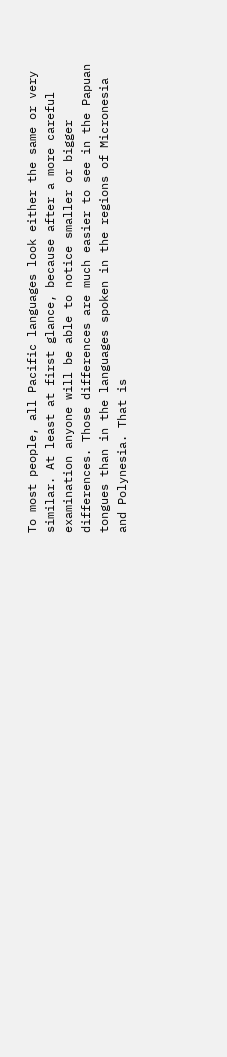To most people, all Pacific languages look either the same or very similar. At least at first glance, because after a more careful examination anyone will be able to notice smaller or bigger differences. Those differences are much easier to see in the Papuan tongues than in the languages spoken in the regions of Micronesia and Polynesia. That is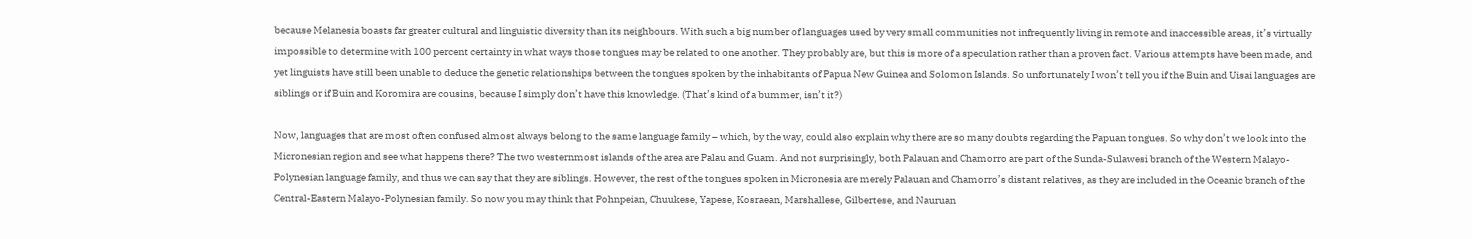because Melanesia boasts far greater cultural and linguistic diversity than its neighbours. With such a big number of languages used by very small communities not infrequently living in remote and inaccessible areas, it’s virtually impossible to determine with 100 percent certainty in what ways those tongues may be related to one another. They probably are, but this is more of a speculation rather than a proven fact. Various attempts have been made, and yet linguists have still been unable to deduce the genetic relationships between the tongues spoken by the inhabitants of Papua New Guinea and Solomon Islands. So unfortunately I won’t tell you if the Buin and Uisai languages are siblings or if Buin and Koromira are cousins, because I simply don’t have this knowledge. (That’s kind of a bummer, isn’t it?)

Now, languages that are most often confused almost always belong to the same language family – which, by the way, could also explain why there are so many doubts regarding the Papuan tongues. So why don’t we look into the Micronesian region and see what happens there? The two westernmost islands of the area are Palau and Guam. And not surprisingly, both Palauan and Chamorro are part of the Sunda-Sulawesi branch of the Western Malayo-Polynesian language family, and thus we can say that they are siblings. However, the rest of the tongues spoken in Micronesia are merely Palauan and Chamorro’s distant relatives, as they are included in the Oceanic branch of the Central-Eastern Malayo-Polynesian family. So now you may think that Pohnpeian, Chuukese, Yapese, Kosraean, Marshallese, Gilbertese, and Nauruan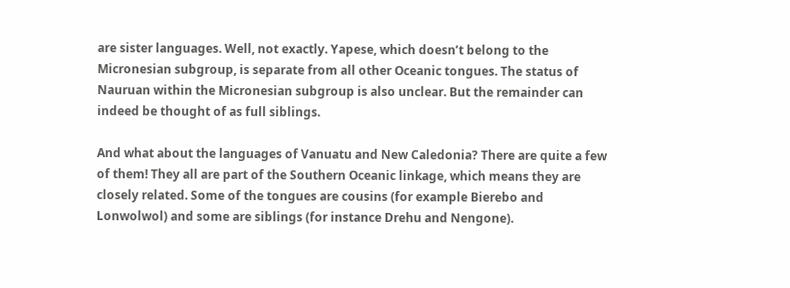are sister languages. Well, not exactly. Yapese, which doesn’t belong to the Micronesian subgroup, is separate from all other Oceanic tongues. The status of Nauruan within the Micronesian subgroup is also unclear. But the remainder can indeed be thought of as full siblings.

And what about the languages of Vanuatu and New Caledonia? There are quite a few of them! They all are part of the Southern Oceanic linkage, which means they are closely related. Some of the tongues are cousins (for example Bierebo and Lonwolwol) and some are siblings (for instance Drehu and Nengone).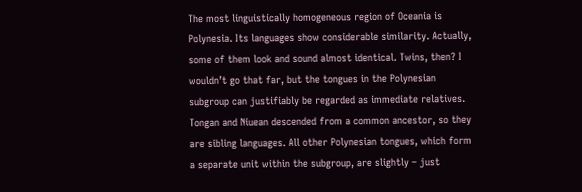The most linguistically homogeneous region of Oceania is Polynesia. Its languages show considerable similarity. Actually, some of them look and sound almost identical. Twins, then? I wouldn’t go that far, but the tongues in the Polynesian subgroup can justifiably be regarded as immediate relatives. Tongan and Niuean descended from a common ancestor, so they are sibling languages. All other Polynesian tongues, which form a separate unit within the subgroup, are slightly – just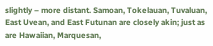slightly – more distant. Samoan, Tokelauan, Tuvaluan, East Uvean, and East Futunan are closely akin; just as are Hawaiian, Marquesan,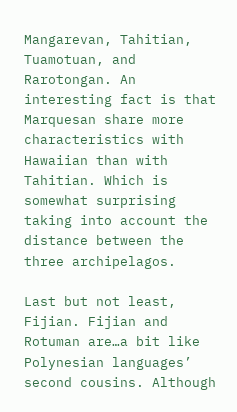Mangarevan, Tahitian, Tuamotuan, and Rarotongan. An interesting fact is that Marquesan share more characteristics with Hawaiian than with Tahitian. Which is somewhat surprising taking into account the distance between the three archipelagos.

Last but not least, Fijian. Fijian and Rotuman are…a bit like Polynesian languages’ second cousins. Although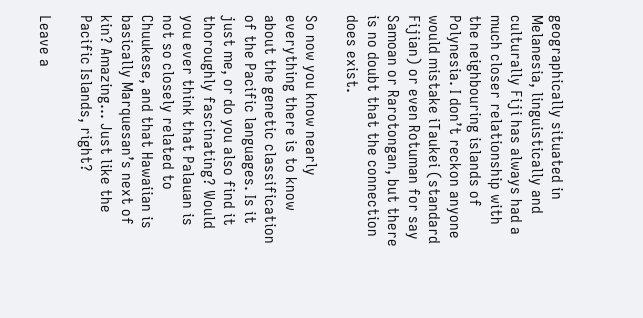geographically situated in Melanesia, linguistically and culturally Fiji has always had a much closer relationship with the neighbouring islands of Polynesia. I don’t reckon anyone would mistake iTaukei (standard Fijian) or even Rotuman for say Samoan or Rarotongan, but there is no doubt that the connection does exist.

So now you know nearly everything there is to know about the genetic classification of the Pacific languages. Is it just me, or do you also find it thoroughly fascinating? Would you ever think that Palauan is not so closely related to Chuukese, and that Hawaiian is basically Marquesan’s next of kin? Amazing… Just like the Pacific Islands, right?

Leave a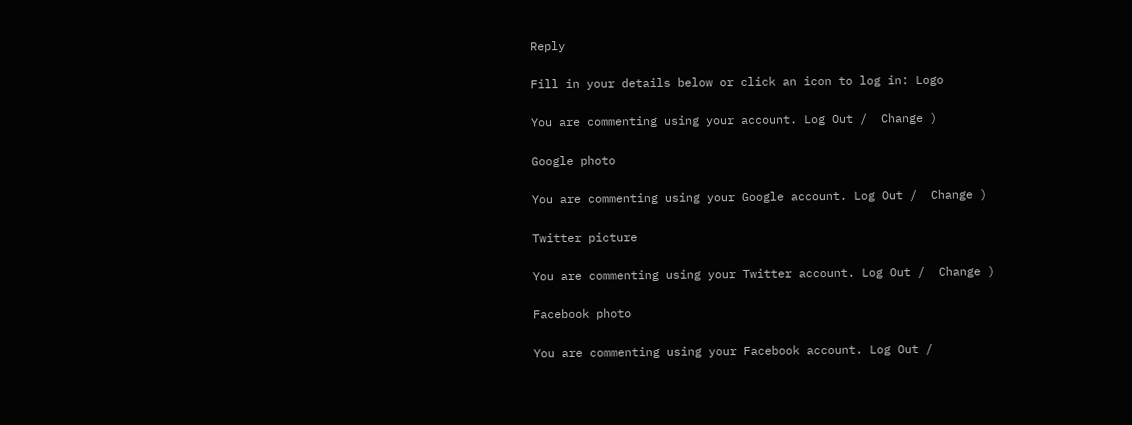Reply

Fill in your details below or click an icon to log in: Logo

You are commenting using your account. Log Out /  Change )

Google photo

You are commenting using your Google account. Log Out /  Change )

Twitter picture

You are commenting using your Twitter account. Log Out /  Change )

Facebook photo

You are commenting using your Facebook account. Log Out /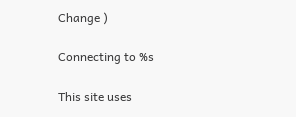Change )

Connecting to %s

This site uses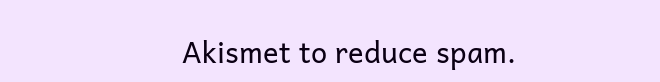Akismet to reduce spam.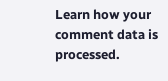Learn how your comment data is processed.